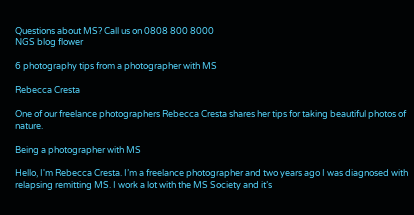Questions about MS? Call us on 0808 800 8000
NGS blog flower

6 photography tips from a photographer with MS

Rebecca Cresta

One of our freelance photographers Rebecca Cresta shares her tips for taking beautiful photos of nature.

Being a photographer with MS

Hello, I'm Rebecca Cresta. I’m a freelance photographer and two years ago I was diagnosed with relapsing remitting MS. I work a lot with the MS Society and it’s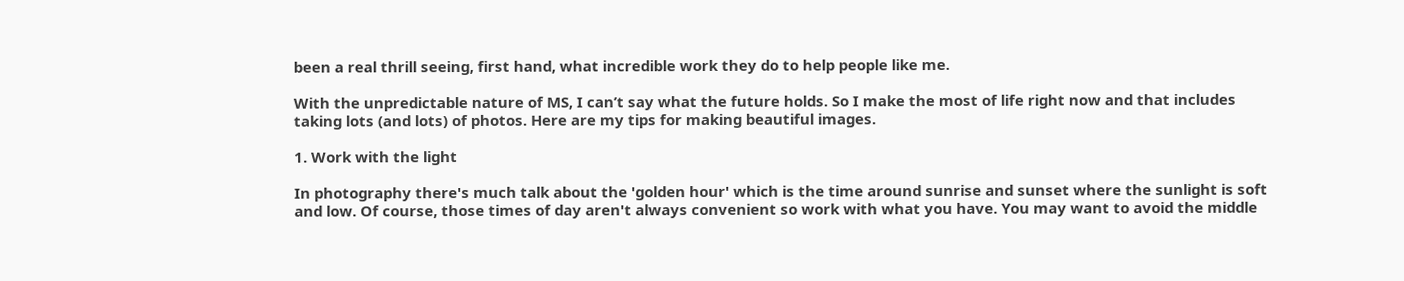been a real thrill seeing, first hand, what incredible work they do to help people like me.

With the unpredictable nature of MS, I can’t say what the future holds. So I make the most of life right now and that includes taking lots (and lots) of photos. Here are my tips for making beautiful images.

1. Work with the light

In photography there's much talk about the 'golden hour' which is the time around sunrise and sunset where the sunlight is soft and low. Of course, those times of day aren't always convenient so work with what you have. You may want to avoid the middle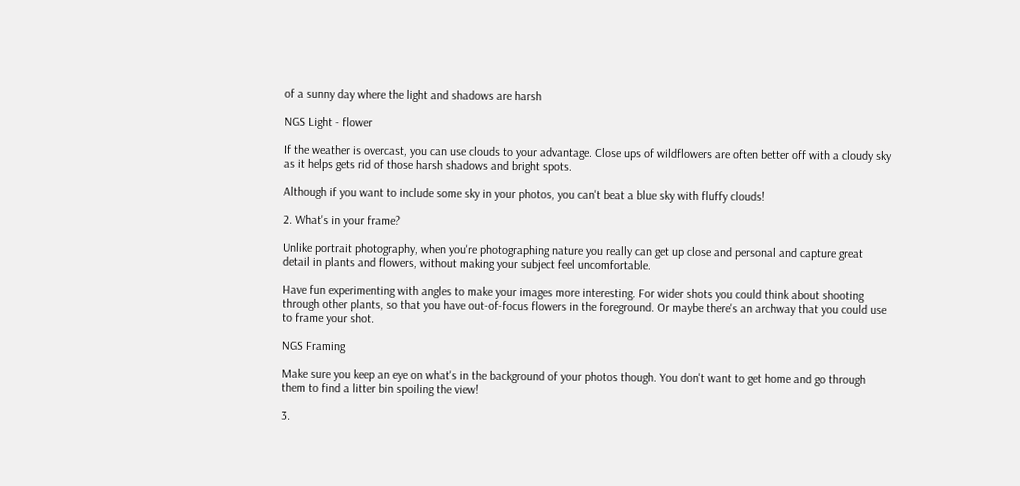of a sunny day where the light and shadows are harsh

NGS Light - flower

If the weather is overcast, you can use clouds to your advantage. Close ups of wildflowers are often better off with a cloudy sky as it helps gets rid of those harsh shadows and bright spots.

Although if you want to include some sky in your photos, you can't beat a blue sky with fluffy clouds!

2. What's in your frame?

Unlike portrait photography, when you're photographing nature you really can get up close and personal and capture great detail in plants and flowers, without making your subject feel uncomfortable.

Have fun experimenting with angles to make your images more interesting. For wider shots you could think about shooting through other plants, so that you have out-of-focus flowers in the foreground. Or maybe there's an archway that you could use to frame your shot.

NGS Framing

Make sure you keep an eye on what's in the background of your photos though. You don't want to get home and go through them to find a litter bin spoiling the view!

3.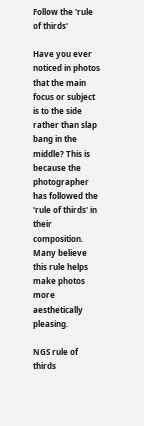Follow the 'rule of thirds'

Have you ever noticed in photos that the main focus or subject is to the side rather than slap bang in the middle? This is because the photographer has followed the 'rule of thirds' in their composition. Many believe this rule helps make photos more aesthetically pleasing.

NGS rule of thirds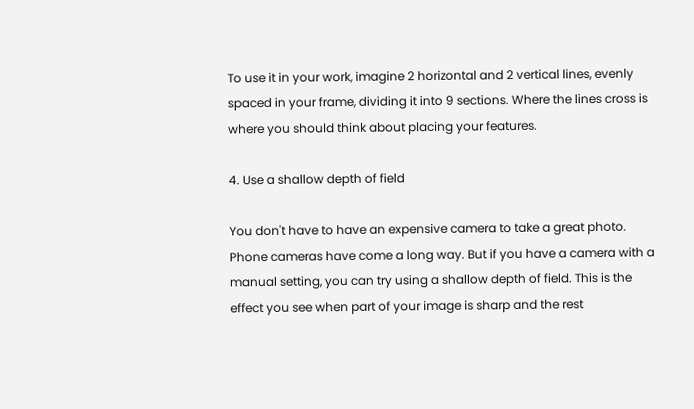To use it in your work, imagine 2 horizontal and 2 vertical lines, evenly spaced in your frame, dividing it into 9 sections. Where the lines cross is where you should think about placing your features.

4. Use a shallow depth of field

You don't have to have an expensive camera to take a great photo. Phone cameras have come a long way. But if you have a camera with a manual setting, you can try using a shallow depth of field. This is the effect you see when part of your image is sharp and the rest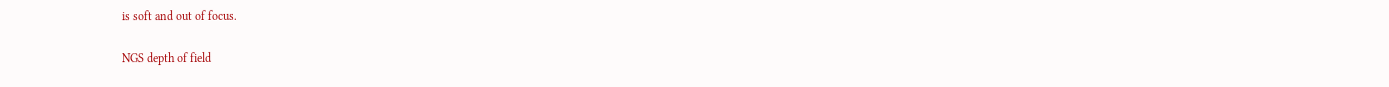is soft and out of focus.

NGS depth of field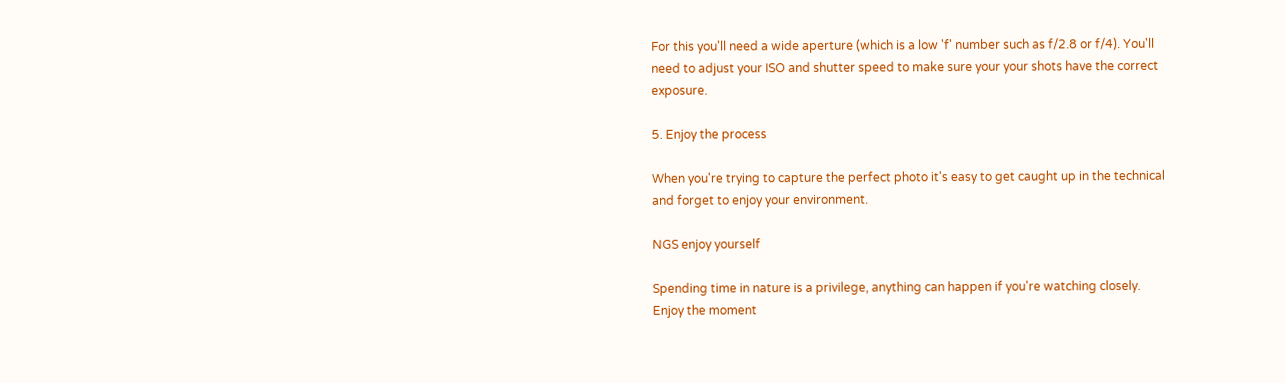For this you'll need a wide aperture (which is a low 'f' number such as f/2.8 or f/4). You'll need to adjust your ISO and shutter speed to make sure your your shots have the correct exposure.

5. Enjoy the process

When you're trying to capture the perfect photo it's easy to get caught up in the technical and forget to enjoy your environment.

NGS enjoy yourself

Spending time in nature is a privilege, anything can happen if you're watching closely. Enjoy the moment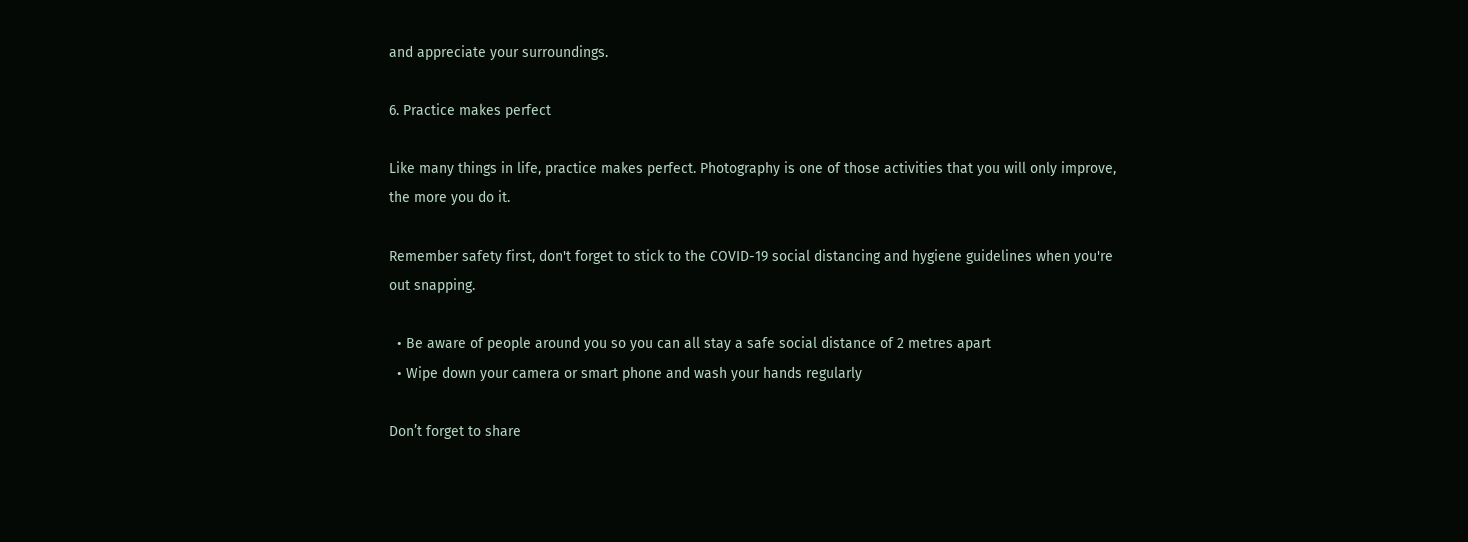and appreciate your surroundings.

6. Practice makes perfect

Like many things in life, practice makes perfect. Photography is one of those activities that you will only improve, the more you do it.

Remember safety first, don't forget to stick to the COVID-19 social distancing and hygiene guidelines when you're out snapping.

  • Be aware of people around you so you can all stay a safe social distance of 2 metres apart
  • Wipe down your camera or smart phone and wash your hands regularly

Don’t forget to share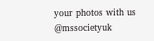your photos with us @mssocietyuk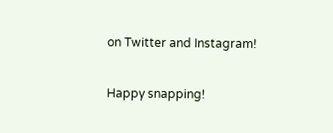on Twitter and Instagram!

Happy snapping!